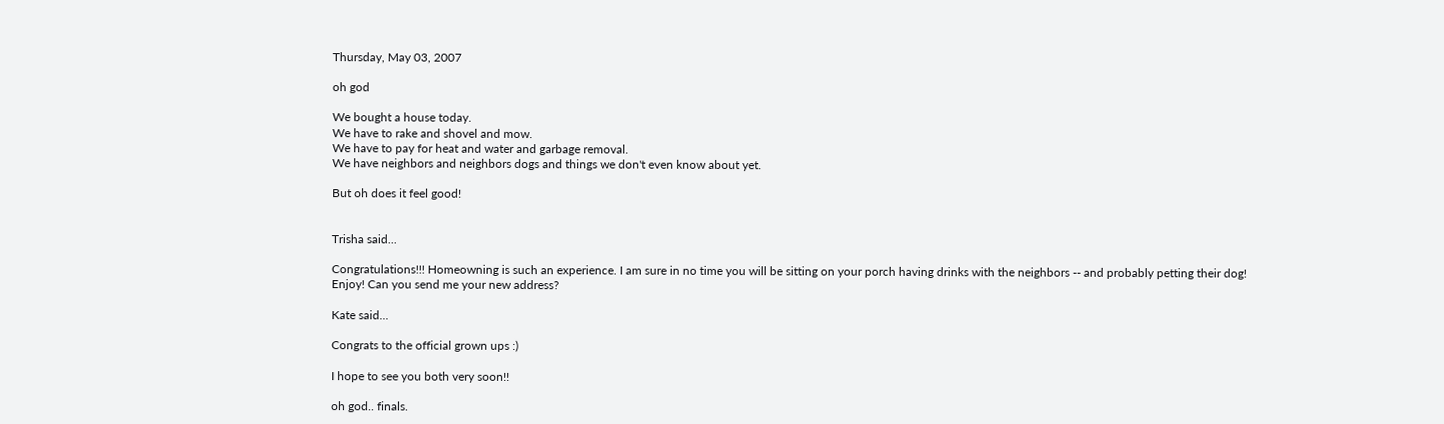Thursday, May 03, 2007

oh god

We bought a house today.
We have to rake and shovel and mow.
We have to pay for heat and water and garbage removal.
We have neighbors and neighbors dogs and things we don't even know about yet.

But oh does it feel good!


Trisha said...

Congratulations!!! Homeowning is such an experience. I am sure in no time you will be sitting on your porch having drinks with the neighbors -- and probably petting their dog! Enjoy! Can you send me your new address?

Kate said...

Congrats to the official grown ups :)

I hope to see you both very soon!!

oh god.. finals.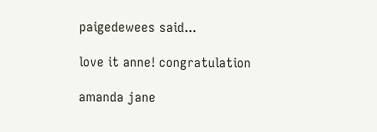paigedewees said...

love it anne! congratulation

amanda jane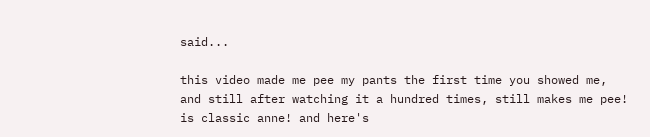said...

this video made me pee my pants the first time you showed me, and still after watching it a hundred times, still makes me pee! is classic anne! and here's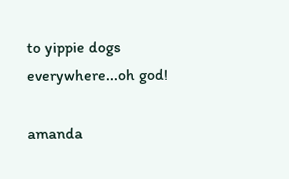to yippie dogs everywhere...oh god!

amanda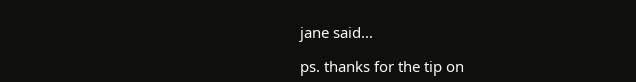jane said...

ps. thanks for the tip on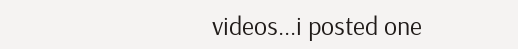videos...i posted one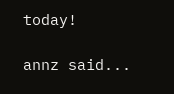today!

annz said...